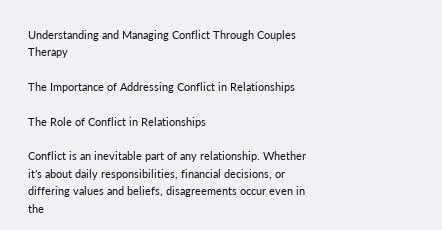Understanding and Managing Conflict Through Couples Therapy

The Importance of Addressing Conflict in Relationships

The Role of Conflict in Relationships

Conflict is an inevitable part of any relationship. Whether it’s about daily responsibilities, financial decisions, or differing values and beliefs, disagreements occur even in the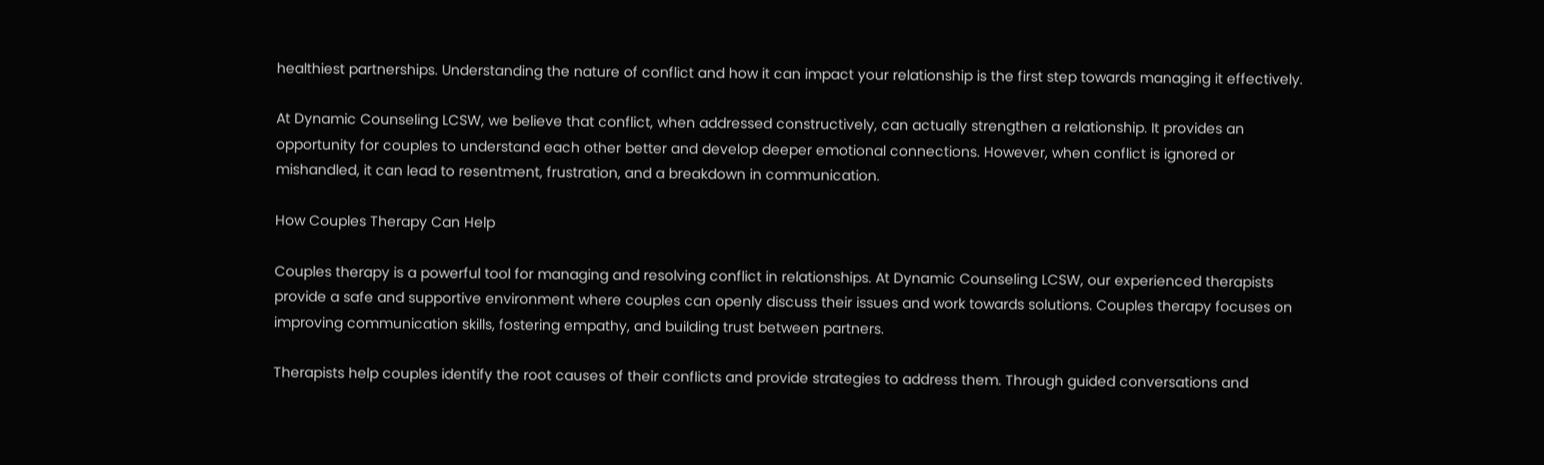healthiest partnerships. Understanding the nature of conflict and how it can impact your relationship is the first step towards managing it effectively.

At Dynamic Counseling LCSW, we believe that conflict, when addressed constructively, can actually strengthen a relationship. It provides an opportunity for couples to understand each other better and develop deeper emotional connections. However, when conflict is ignored or mishandled, it can lead to resentment, frustration, and a breakdown in communication.

How Couples Therapy Can Help

Couples therapy is a powerful tool for managing and resolving conflict in relationships. At Dynamic Counseling LCSW, our experienced therapists provide a safe and supportive environment where couples can openly discuss their issues and work towards solutions. Couples therapy focuses on improving communication skills, fostering empathy, and building trust between partners.

Therapists help couples identify the root causes of their conflicts and provide strategies to address them. Through guided conversations and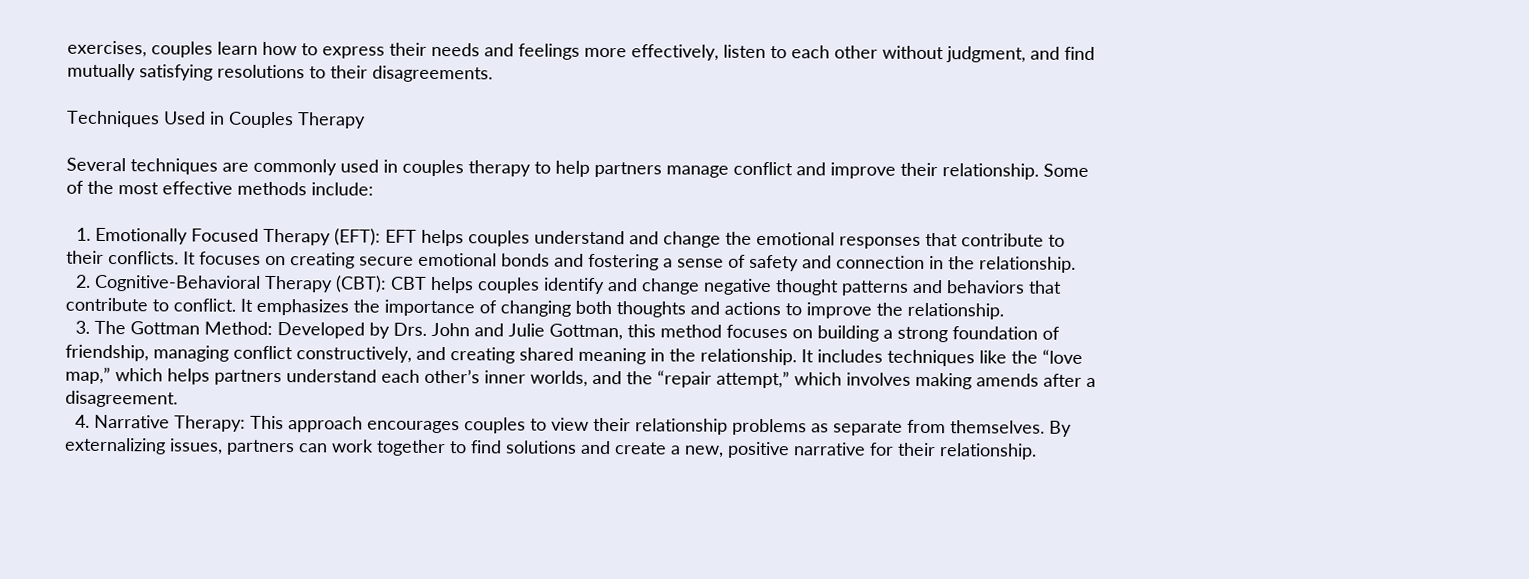exercises, couples learn how to express their needs and feelings more effectively, listen to each other without judgment, and find mutually satisfying resolutions to their disagreements.

Techniques Used in Couples Therapy

Several techniques are commonly used in couples therapy to help partners manage conflict and improve their relationship. Some of the most effective methods include:

  1. Emotionally Focused Therapy (EFT): EFT helps couples understand and change the emotional responses that contribute to their conflicts. It focuses on creating secure emotional bonds and fostering a sense of safety and connection in the relationship.
  2. Cognitive-Behavioral Therapy (CBT): CBT helps couples identify and change negative thought patterns and behaviors that contribute to conflict. It emphasizes the importance of changing both thoughts and actions to improve the relationship.
  3. The Gottman Method: Developed by Drs. John and Julie Gottman, this method focuses on building a strong foundation of friendship, managing conflict constructively, and creating shared meaning in the relationship. It includes techniques like the “love map,” which helps partners understand each other’s inner worlds, and the “repair attempt,” which involves making amends after a disagreement.
  4. Narrative Therapy: This approach encourages couples to view their relationship problems as separate from themselves. By externalizing issues, partners can work together to find solutions and create a new, positive narrative for their relationship.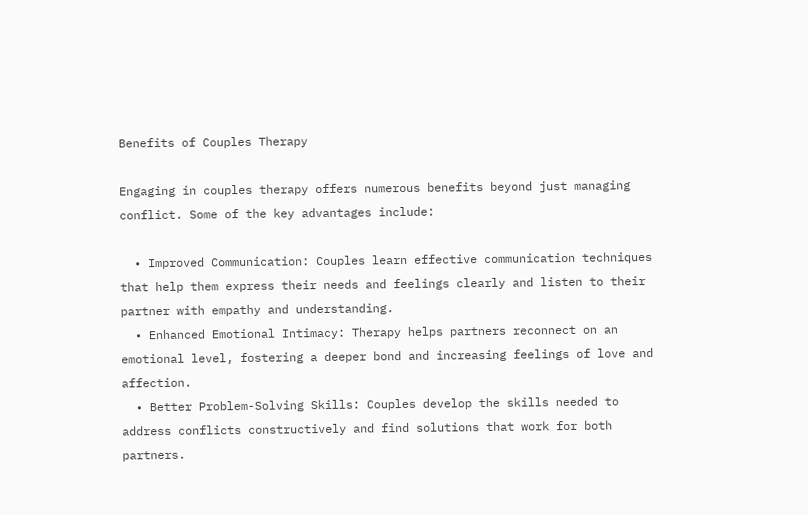Benefits of Couples Therapy

Engaging in couples therapy offers numerous benefits beyond just managing conflict. Some of the key advantages include:

  • Improved Communication: Couples learn effective communication techniques that help them express their needs and feelings clearly and listen to their partner with empathy and understanding.
  • Enhanced Emotional Intimacy: Therapy helps partners reconnect on an emotional level, fostering a deeper bond and increasing feelings of love and affection.
  • Better Problem-Solving Skills: Couples develop the skills needed to address conflicts constructively and find solutions that work for both partners.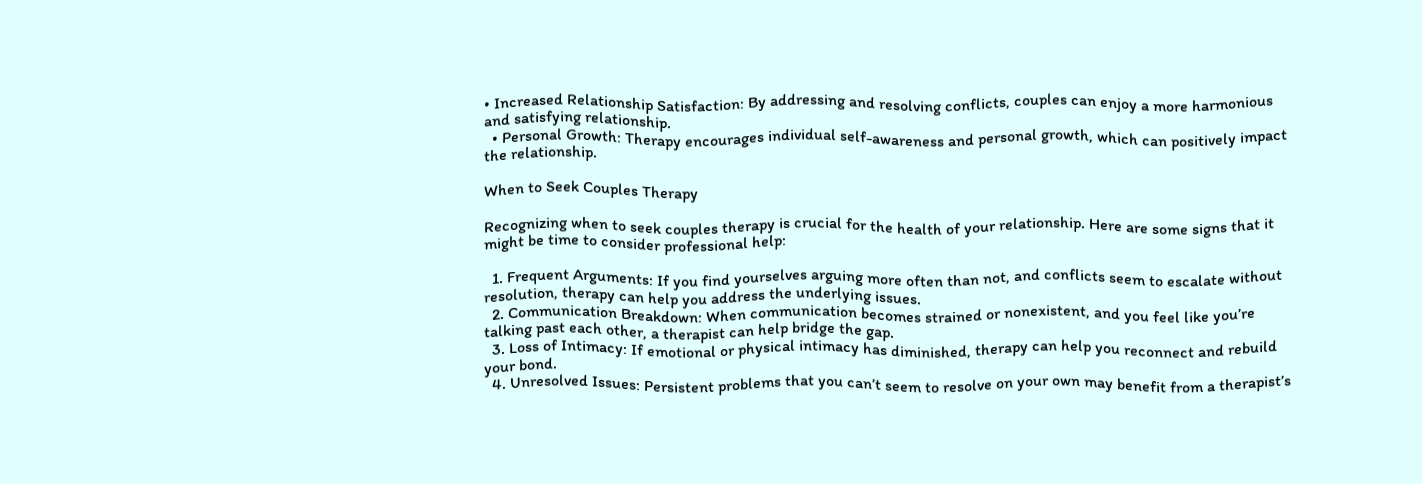• Increased Relationship Satisfaction: By addressing and resolving conflicts, couples can enjoy a more harmonious and satisfying relationship.
  • Personal Growth: Therapy encourages individual self-awareness and personal growth, which can positively impact the relationship.

When to Seek Couples Therapy

Recognizing when to seek couples therapy is crucial for the health of your relationship. Here are some signs that it might be time to consider professional help:

  1. Frequent Arguments: If you find yourselves arguing more often than not, and conflicts seem to escalate without resolution, therapy can help you address the underlying issues.
  2. Communication Breakdown: When communication becomes strained or nonexistent, and you feel like you’re talking past each other, a therapist can help bridge the gap.
  3. Loss of Intimacy: If emotional or physical intimacy has diminished, therapy can help you reconnect and rebuild your bond.
  4. Unresolved Issues: Persistent problems that you can’t seem to resolve on your own may benefit from a therapist’s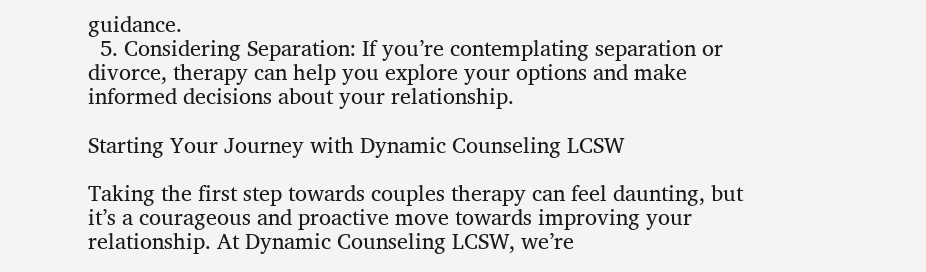guidance.
  5. Considering Separation: If you’re contemplating separation or divorce, therapy can help you explore your options and make informed decisions about your relationship.

Starting Your Journey with Dynamic Counseling LCSW

Taking the first step towards couples therapy can feel daunting, but it’s a courageous and proactive move towards improving your relationship. At Dynamic Counseling LCSW, we’re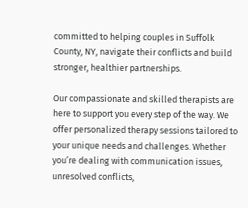committed to helping couples in Suffolk County, NY, navigate their conflicts and build stronger, healthier partnerships.

Our compassionate and skilled therapists are here to support you every step of the way. We offer personalized therapy sessions tailored to your unique needs and challenges. Whether you’re dealing with communication issues, unresolved conflicts,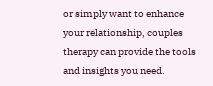or simply want to enhance your relationship, couples therapy can provide the tools and insights you need.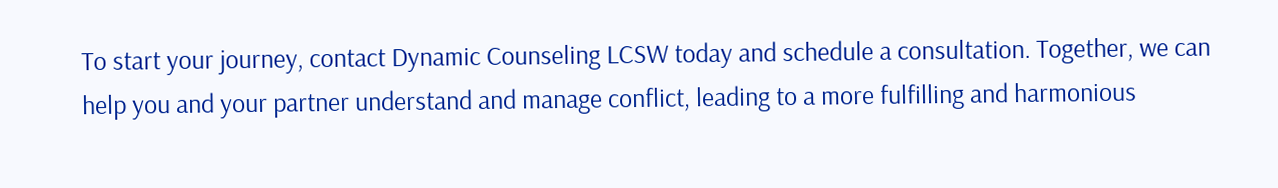To start your journey, contact Dynamic Counseling LCSW today and schedule a consultation. Together, we can help you and your partner understand and manage conflict, leading to a more fulfilling and harmonious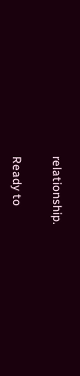relationship.

Ready to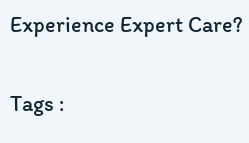Experience Expert Care?

Tags :